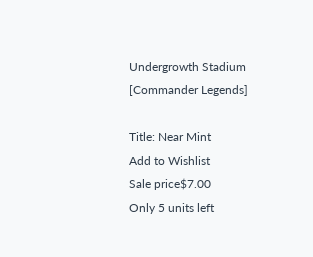Undergrowth Stadium [Commander Legends]

Title: Near Mint
Add to Wishlist
Sale price$7.00
Only 5 units left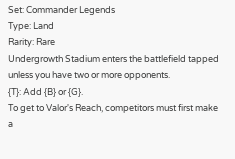Set: Commander Legends
Type: Land
Rarity: Rare
Undergrowth Stadium enters the battlefield tapped unless you have two or more opponents.
{T}: Add {B} or {G}.
To get to Valor's Reach, competitors must first make a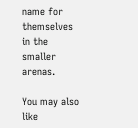name for themselves in the smaller arenas.

You may also like